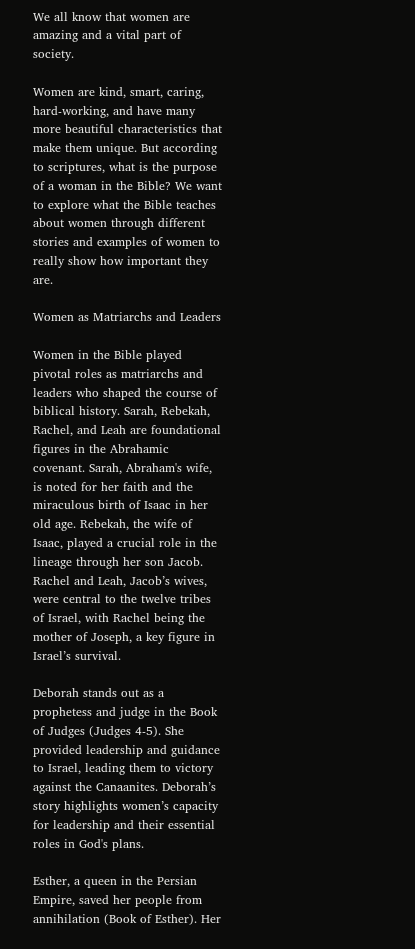We all know that women are amazing and a vital part of society.

Women are kind, smart, caring, hard-working, and have many more beautiful characteristics that make them unique. But according to scriptures, what is the purpose of a woman in the Bible? We want to explore what the Bible teaches about women through different stories and examples of women to really show how important they are.

Women as Matriarchs and Leaders

Women in the Bible played pivotal roles as matriarchs and leaders who shaped the course of biblical history. Sarah, Rebekah, Rachel, and Leah are foundational figures in the Abrahamic covenant. Sarah, Abraham's wife, is noted for her faith and the miraculous birth of Isaac in her old age. Rebekah, the wife of Isaac, played a crucial role in the lineage through her son Jacob. Rachel and Leah, Jacob’s wives, were central to the twelve tribes of Israel, with Rachel being the mother of Joseph, a key figure in Israel’s survival.

Deborah stands out as a prophetess and judge in the Book of Judges (Judges 4-5). She provided leadership and guidance to Israel, leading them to victory against the Canaanites. Deborah’s story highlights women’s capacity for leadership and their essential roles in God's plans.

Esther, a queen in the Persian Empire, saved her people from annihilation (Book of Esther). Her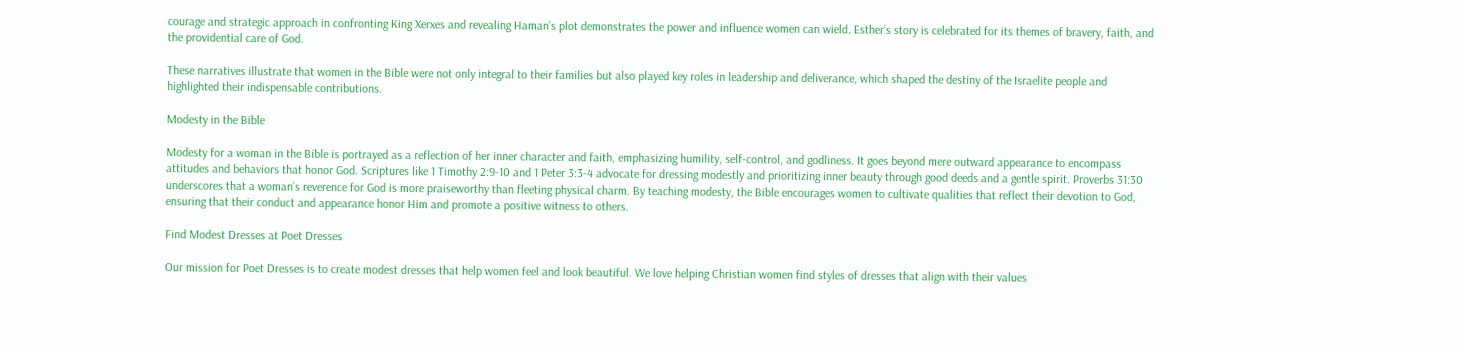courage and strategic approach in confronting King Xerxes and revealing Haman’s plot demonstrates the power and influence women can wield. Esther’s story is celebrated for its themes of bravery, faith, and the providential care of God.

These narratives illustrate that women in the Bible were not only integral to their families but also played key roles in leadership and deliverance, which shaped the destiny of the Israelite people and highlighted their indispensable contributions.

Modesty in the Bible

Modesty for a woman in the Bible is portrayed as a reflection of her inner character and faith, emphasizing humility, self-control, and godliness. It goes beyond mere outward appearance to encompass attitudes and behaviors that honor God. Scriptures like 1 Timothy 2:9-10 and 1 Peter 3:3-4 advocate for dressing modestly and prioritizing inner beauty through good deeds and a gentle spirit. Proverbs 31:30 underscores that a woman’s reverence for God is more praiseworthy than fleeting physical charm. By teaching modesty, the Bible encourages women to cultivate qualities that reflect their devotion to God, ensuring that their conduct and appearance honor Him and promote a positive witness to others.

Find Modest Dresses at Poet Dresses

Our mission for Poet Dresses is to create modest dresses that help women feel and look beautiful. We love helping Christian women find styles of dresses that align with their values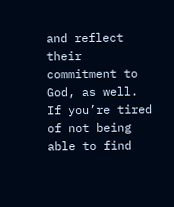and reflect their commitment to God, as well. If you’re tired of not being able to find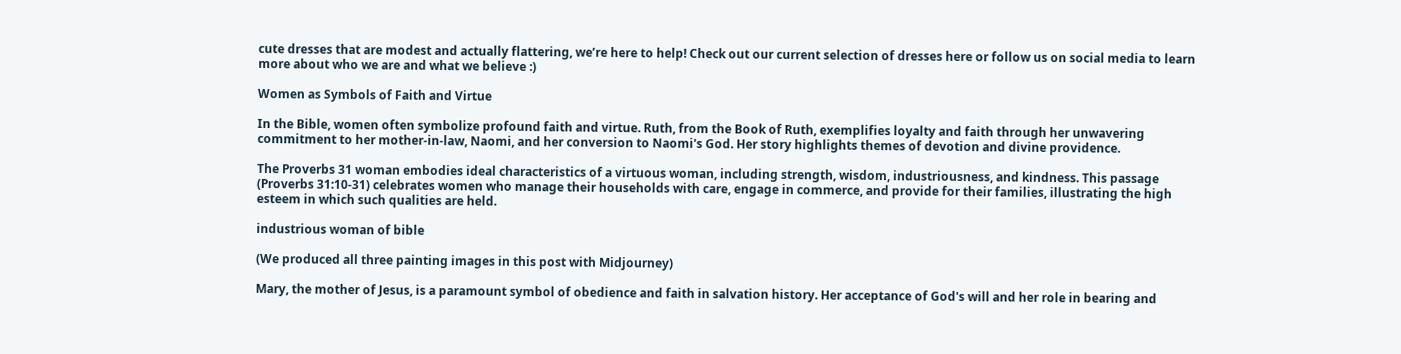cute dresses that are modest and actually flattering, we’re here to help! Check out our current selection of dresses here or follow us on social media to learn more about who we are and what we believe :)

Women as Symbols of Faith and Virtue

In the Bible, women often symbolize profound faith and virtue. Ruth, from the Book of Ruth, exemplifies loyalty and faith through her unwavering commitment to her mother-in-law, Naomi, and her conversion to Naomi's God. Her story highlights themes of devotion and divine providence.

The Proverbs 31 woman embodies ideal characteristics of a virtuous woman, including strength, wisdom, industriousness, and kindness. This passage (Proverbs 31:10-31) celebrates women who manage their households with care, engage in commerce, and provide for their families, illustrating the high esteem in which such qualities are held.

industrious woman of bible

(We produced all three painting images in this post with Midjourney)

Mary, the mother of Jesus, is a paramount symbol of obedience and faith in salvation history. Her acceptance of God's will and her role in bearing and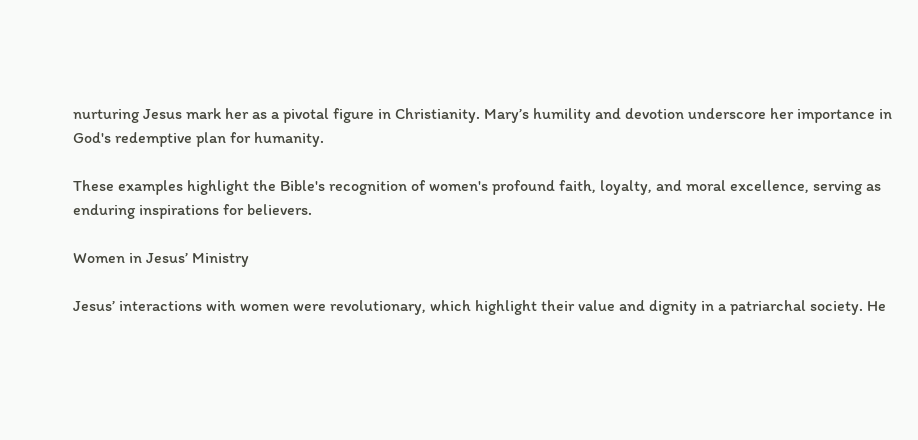nurturing Jesus mark her as a pivotal figure in Christianity. Mary’s humility and devotion underscore her importance in God's redemptive plan for humanity.

These examples highlight the Bible's recognition of women's profound faith, loyalty, and moral excellence, serving as enduring inspirations for believers.

Women in Jesus’ Ministry

Jesus’ interactions with women were revolutionary, which highlight their value and dignity in a patriarchal society. He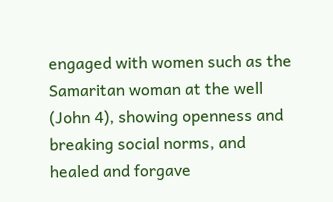engaged with women such as the Samaritan woman at the well (John 4), showing openness and breaking social norms, and healed and forgave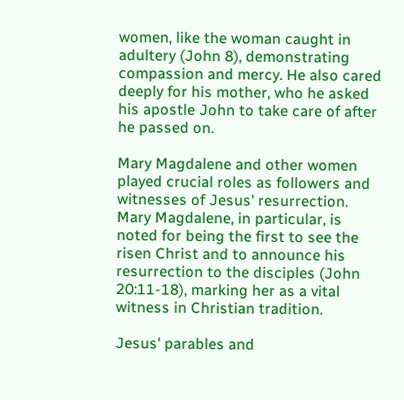women, like the woman caught in adultery (John 8), demonstrating compassion and mercy. He also cared deeply for his mother, who he asked his apostle John to take care of after he passed on.

Mary Magdalene and other women played crucial roles as followers and witnesses of Jesus' resurrection. Mary Magdalene, in particular, is noted for being the first to see the risen Christ and to announce his resurrection to the disciples (John 20:11-18), marking her as a vital witness in Christian tradition.

Jesus' parables and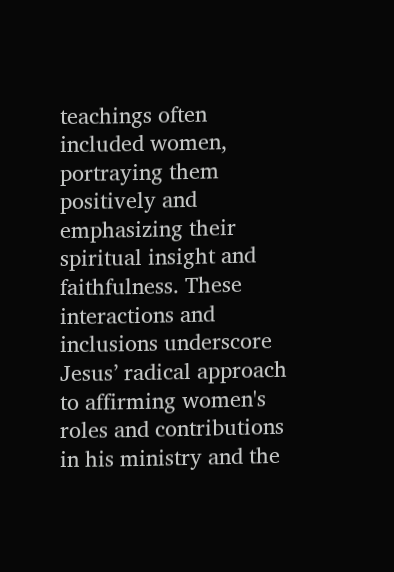teachings often included women, portraying them positively and emphasizing their spiritual insight and faithfulness. These interactions and inclusions underscore Jesus’ radical approach to affirming women's roles and contributions in his ministry and the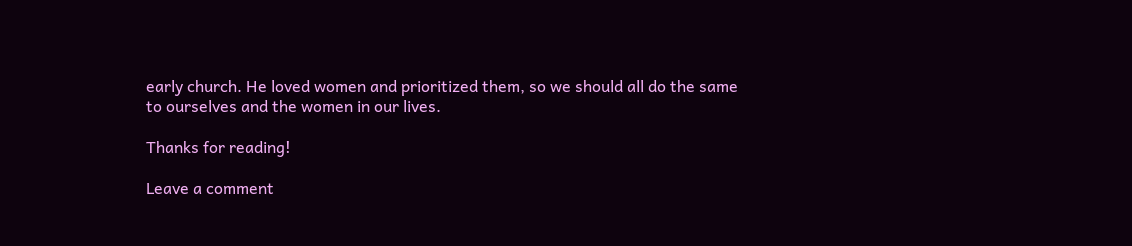early church. He loved women and prioritized them, so we should all do the same to ourselves and the women in our lives.

Thanks for reading!

Leave a comment